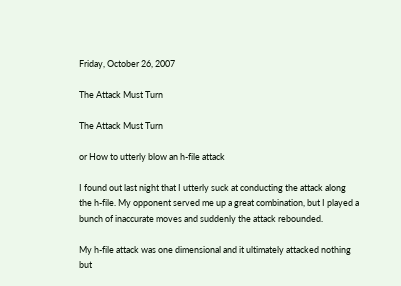Friday, October 26, 2007

The Attack Must Turn

The Attack Must Turn

or How to utterly blow an h-file attack

I found out last night that I utterly suck at conducting the attack along the h-file. My opponent served me up a great combination, but I played a bunch of inaccurate moves and suddenly the attack rebounded.

My h-file attack was one dimensional and it ultimately attacked nothing but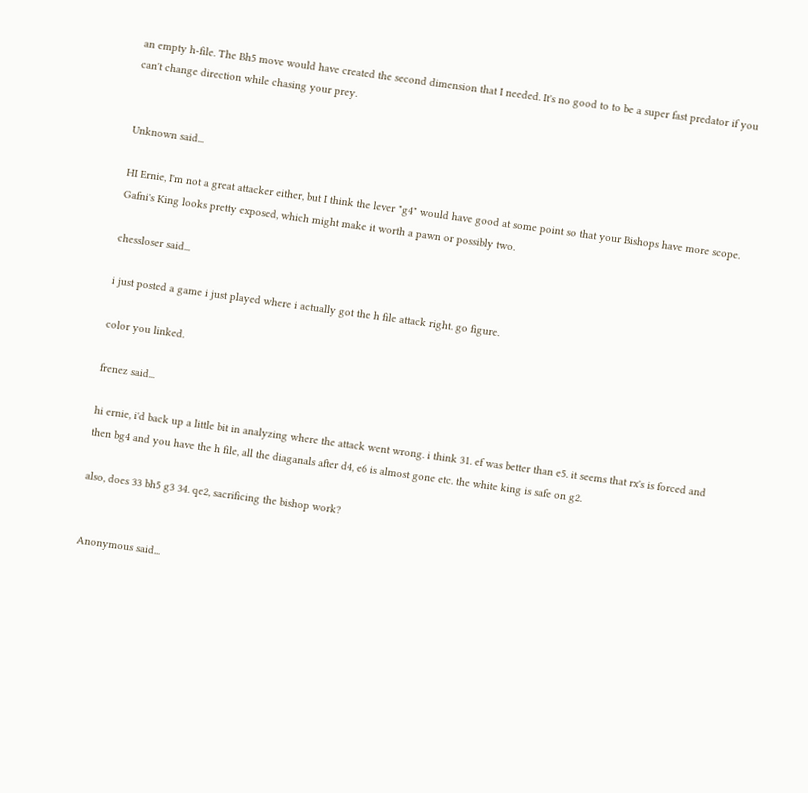an empty h-file. The Bh5 move would have created the second dimension that I needed. It's no good to to be a super fast predator if you can't change direction while chasing your prey.


Unknown said...

HI Ernie, I'm not a great attacker either, but I think the lever "g4" would have good at some point so that your Bishops have more scope. Gafni's King looks pretty exposed, which might make it worth a pawn or possibly two.

chessloser said...

i just posted a game i just played where i actually got the h file attack right. go figure.

color you linked.

frenez said...

hi ernie, i'd back up a little bit in analyzing where the attack went wrong. i think 31. ef was better than e5. it seems that rx's is forced and then bg4 and you have the h file, all the diaganals after d4, e6 is almost gone etc. the white king is safe on g2.

also, does 33 bh5 g3 34. qe2, sacrificing the bishop work?


Anonymous said...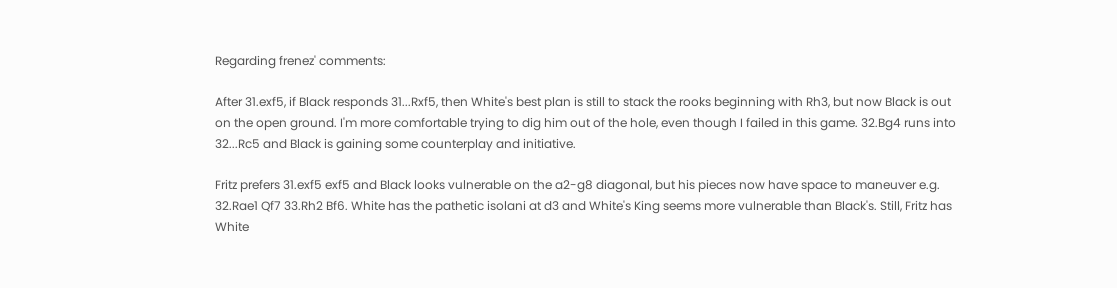Regarding frenez' comments:

After 31.exf5, if Black responds 31...Rxf5, then White's best plan is still to stack the rooks beginning with Rh3, but now Black is out on the open ground. I'm more comfortable trying to dig him out of the hole, even though I failed in this game. 32.Bg4 runs into 32...Rc5 and Black is gaining some counterplay and initiative.

Fritz prefers 31.exf5 exf5 and Black looks vulnerable on the a2-g8 diagonal, but his pieces now have space to maneuver e.g. 32.Rae1 Qf7 33.Rh2 Bf6. White has the pathetic isolani at d3 and White's King seems more vulnerable than Black's. Still, Fritz has White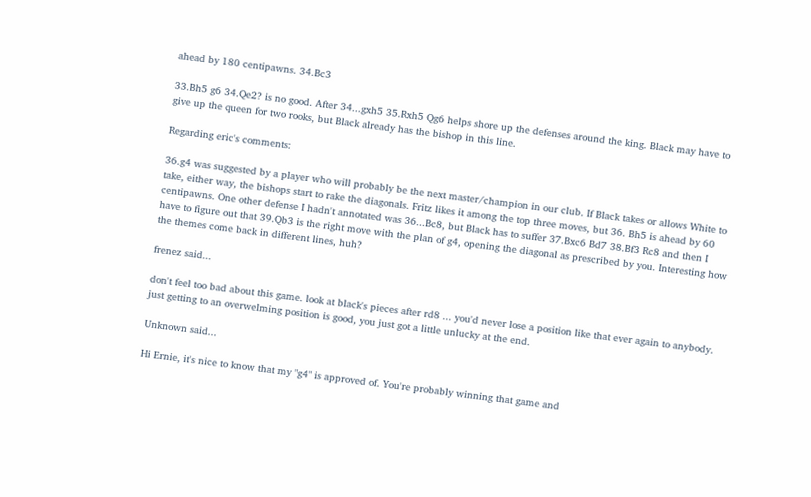ahead by 180 centipawns. 34.Bc3

33.Bh5 g6 34.Qe2? is no good. After 34...gxh5 35.Rxh5 Qg6 helps shore up the defenses around the king. Black may have to give up the queen for two rooks, but Black already has the bishop in this line.

Regarding eric's comments:

36.g4 was suggested by a player who will probably be the next master/champion in our club. If Black takes or allows White to take, either way, the bishops start to rake the diagonals. Fritz likes it among the top three moves, but 36. Bh5 is ahead by 60 centipawns. One other defense I hadn't annotated was 36...Bc8, but Black has to suffer 37.Bxc6 Bd7 38.Bf3 Rc8 and then I have to figure out that 39.Qb3 is the right move with the plan of g4, opening the diagonal as prescribed by you. Interesting how the themes come back in different lines, huh?

frenez said...

don't feel too bad about this game. look at black's pieces after rd8 ... you'd never lose a position like that ever again to anybody. just getting to an overwelming position is good, you just got a little unlucky at the end.

Unknown said...

Hi Ernie, it's nice to know that my "g4" is approved of. You're probably winning that game and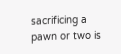sacrificing a pawn or two is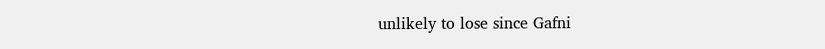unlikely to lose since Gafni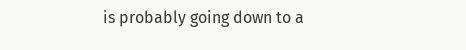is probably going down to a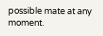possible mate at any moment.